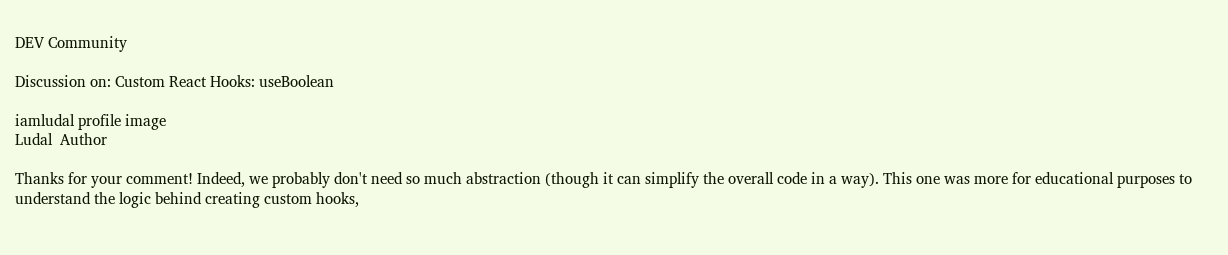DEV Community

Discussion on: Custom React Hooks: useBoolean

iamludal profile image
Ludal  Author

Thanks for your comment! Indeed, we probably don't need so much abstraction (though it can simplify the overall code in a way). This one was more for educational purposes to understand the logic behind creating custom hooks,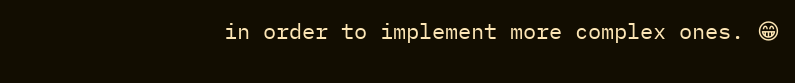in order to implement more complex ones. 😁